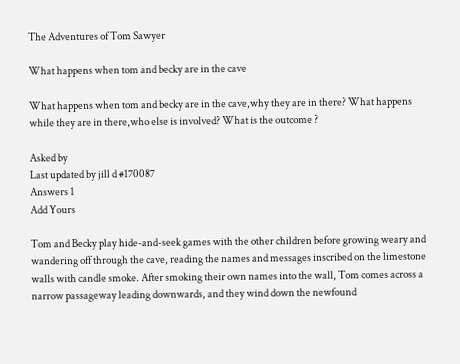The Adventures of Tom Sawyer

What happens when tom and becky are in the cave

What happens when tom and becky are in the cave,why they are in there? What happens while they are in there,who else is involved? What is the outcome ?

Asked by
Last updated by jill d #170087
Answers 1
Add Yours

Tom and Becky play hide-and-seek games with the other children before growing weary and wandering off through the cave, reading the names and messages inscribed on the limestone walls with candle smoke. After smoking their own names into the wall, Tom comes across a narrow passageway leading downwards, and they wind down the newfound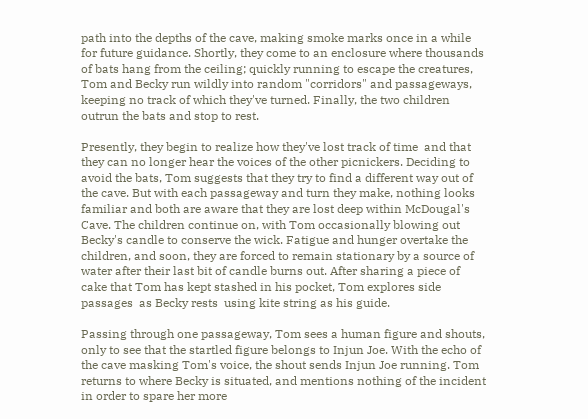path into the depths of the cave, making smoke marks once in a while for future guidance. Shortly, they come to an enclosure where thousands of bats hang from the ceiling; quickly running to escape the creatures, Tom and Becky run wildly into random "corridors" and passageways, keeping no track of which they've turned. Finally, the two children outrun the bats and stop to rest.

Presently, they begin to realize how they've lost track of time  and that they can no longer hear the voices of the other picnickers. Deciding to avoid the bats, Tom suggests that they try to find a different way out of the cave. But with each passageway and turn they make, nothing looks familiar and both are aware that they are lost deep within McDougal's Cave. The children continue on, with Tom occasionally blowing out Becky's candle to conserve the wick. Fatigue and hunger overtake the children, and soon, they are forced to remain stationary by a source of water after their last bit of candle burns out. After sharing a piece of cake that Tom has kept stashed in his pocket, Tom explores side passages  as Becky rests  using kite string as his guide.

Passing through one passageway, Tom sees a human figure and shouts, only to see that the startled figure belongs to Injun Joe. With the echo of the cave masking Tom's voice, the shout sends Injun Joe running. Tom returns to where Becky is situated, and mentions nothing of the incident in order to spare her more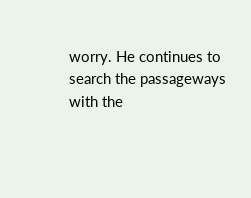worry. He continues to search the passageways with the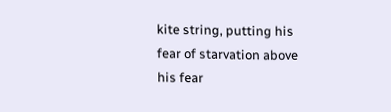kite string, putting his fear of starvation above his fear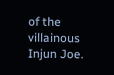of the villainous Injun Joe.